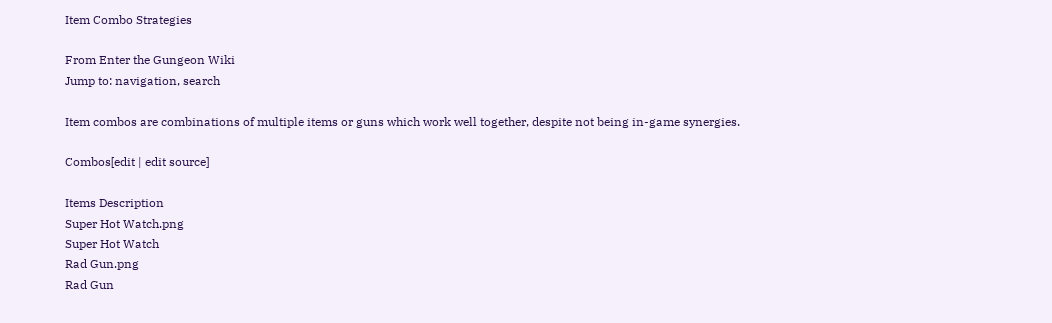Item Combo Strategies

From Enter the Gungeon Wiki
Jump to: navigation, search

Item combos are combinations of multiple items or guns which work well together, despite not being in-game synergies.

Combos[edit | edit source]

Items Description
Super Hot Watch.png
Super Hot Watch
Rad Gun.png
Rad Gun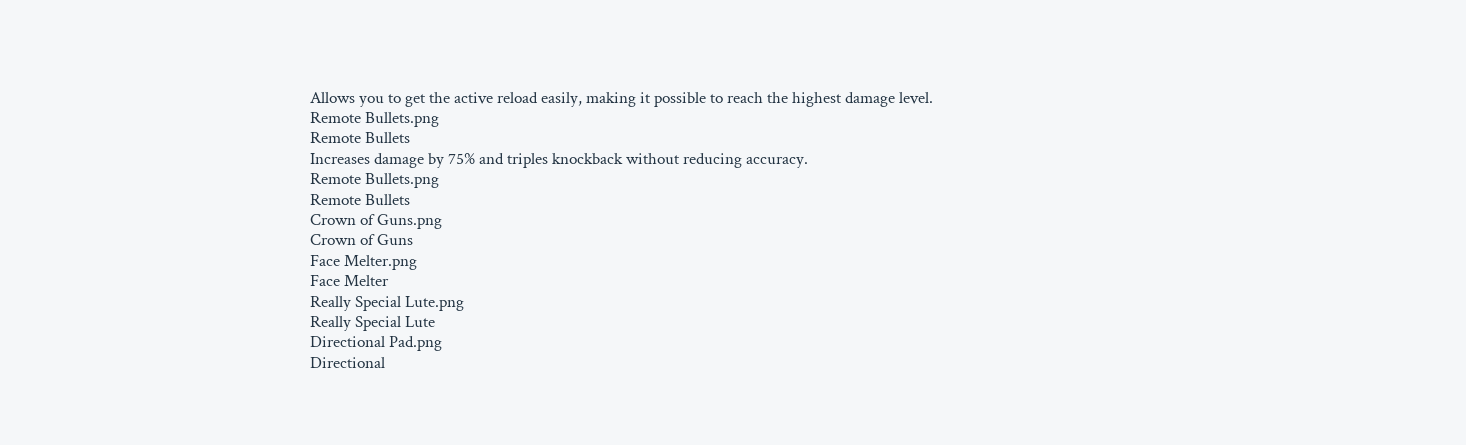Allows you to get the active reload easily, making it possible to reach the highest damage level.
Remote Bullets.png
Remote Bullets
Increases damage by 75% and triples knockback without reducing accuracy.
Remote Bullets.png
Remote Bullets
Crown of Guns.png
Crown of Guns
Face Melter.png
Face Melter
Really Special Lute.png
Really Special Lute
Directional Pad.png
Directional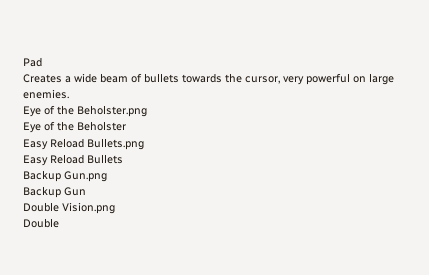Pad
Creates a wide beam of bullets towards the cursor, very powerful on large enemies.
Eye of the Beholster.png
Eye of the Beholster
Easy Reload Bullets.png
Easy Reload Bullets
Backup Gun.png
Backup Gun
Double Vision.png
Double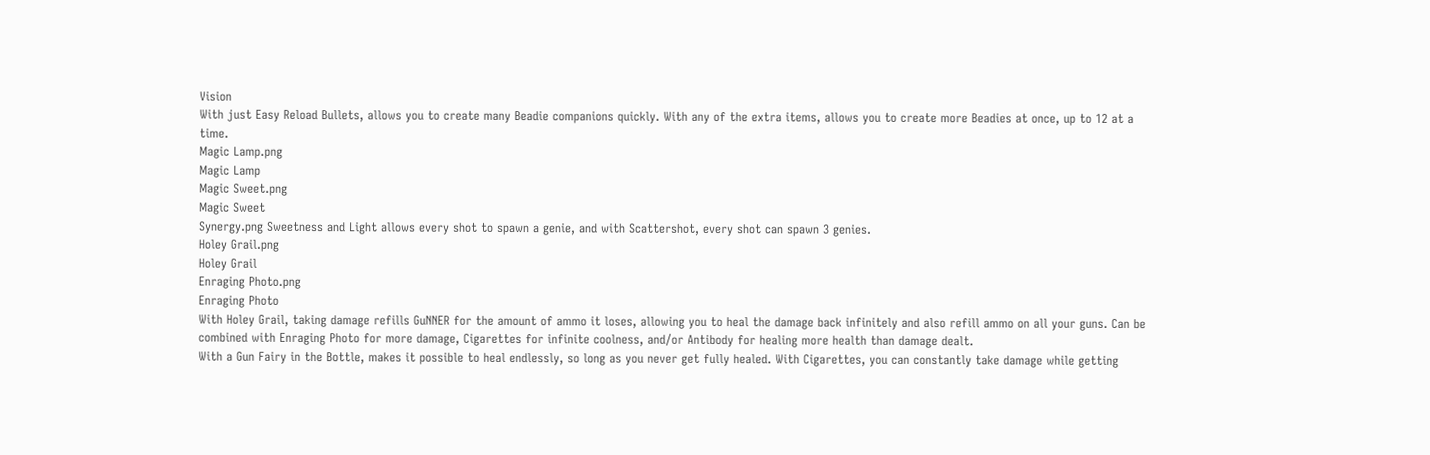Vision
With just Easy Reload Bullets, allows you to create many Beadie companions quickly. With any of the extra items, allows you to create more Beadies at once, up to 12 at a time.
Magic Lamp.png
Magic Lamp
Magic Sweet.png
Magic Sweet
Synergy.png Sweetness and Light allows every shot to spawn a genie, and with Scattershot, every shot can spawn 3 genies.
Holey Grail.png
Holey Grail
Enraging Photo.png
Enraging Photo
With Holey Grail, taking damage refills GuNNER for the amount of ammo it loses, allowing you to heal the damage back infinitely and also refill ammo on all your guns. Can be combined with Enraging Photo for more damage, Cigarettes for infinite coolness, and/or Antibody for healing more health than damage dealt.
With a Gun Fairy in the Bottle, makes it possible to heal endlessly, so long as you never get fully healed. With Cigarettes, you can constantly take damage while getting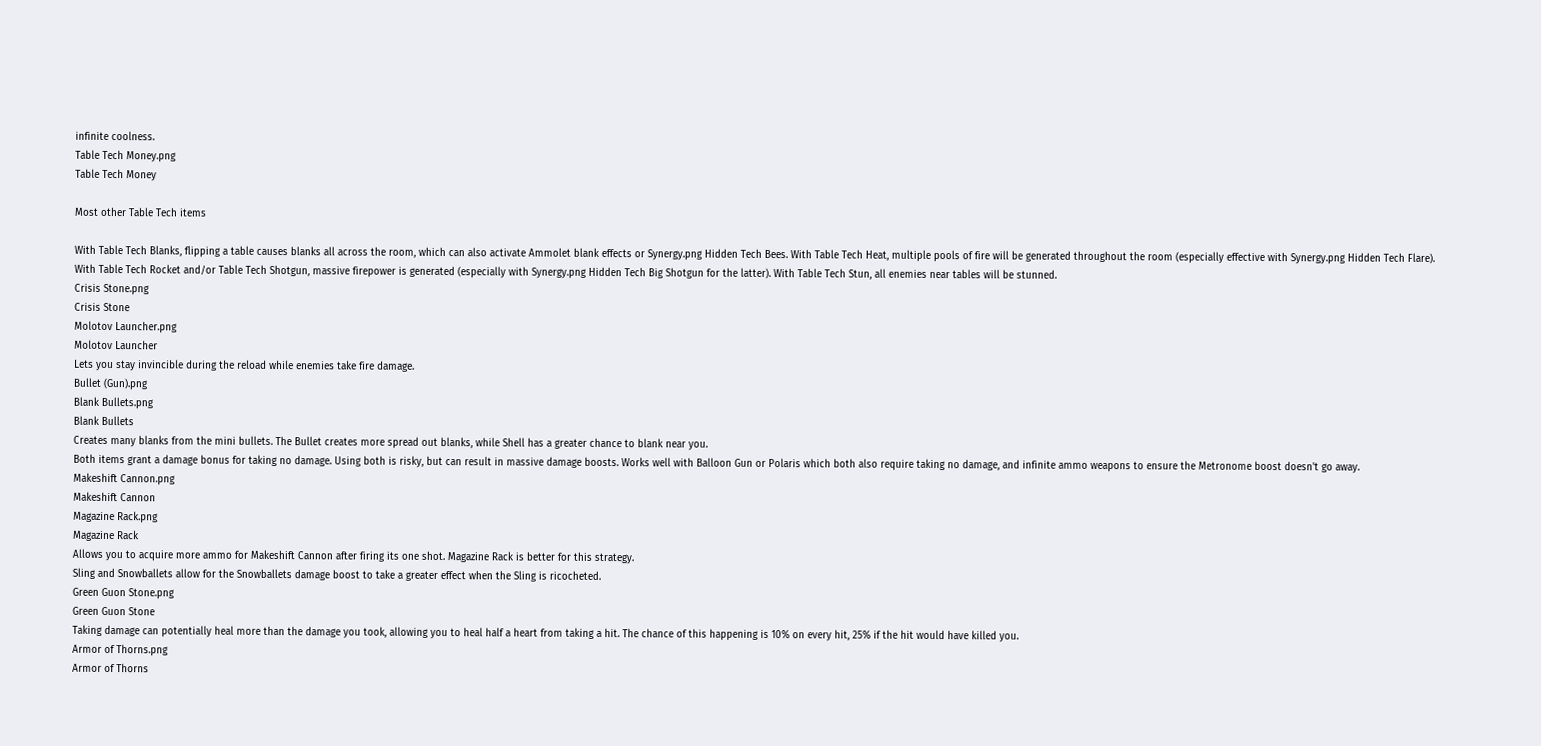infinite coolness.
Table Tech Money.png
Table Tech Money

Most other Table Tech items

With Table Tech Blanks, flipping a table causes blanks all across the room, which can also activate Ammolet blank effects or Synergy.png Hidden Tech Bees. With Table Tech Heat, multiple pools of fire will be generated throughout the room (especially effective with Synergy.png Hidden Tech Flare). With Table Tech Rocket and/or Table Tech Shotgun, massive firepower is generated (especially with Synergy.png Hidden Tech Big Shotgun for the latter). With Table Tech Stun, all enemies near tables will be stunned.
Crisis Stone.png
Crisis Stone
Molotov Launcher.png
Molotov Launcher
Lets you stay invincible during the reload while enemies take fire damage.
Bullet (Gun).png
Blank Bullets.png
Blank Bullets
Creates many blanks from the mini bullets. The Bullet creates more spread out blanks, while Shell has a greater chance to blank near you.
Both items grant a damage bonus for taking no damage. Using both is risky, but can result in massive damage boosts. Works well with Balloon Gun or Polaris which both also require taking no damage, and infinite ammo weapons to ensure the Metronome boost doesn't go away.
Makeshift Cannon.png
Makeshift Cannon
Magazine Rack.png
Magazine Rack
Allows you to acquire more ammo for Makeshift Cannon after firing its one shot. Magazine Rack is better for this strategy.
Sling and Snowballets allow for the Snowballets damage boost to take a greater effect when the Sling is ricocheted.
Green Guon Stone.png
Green Guon Stone
Taking damage can potentially heal more than the damage you took, allowing you to heal half a heart from taking a hit. The chance of this happening is 10% on every hit, 25% if the hit would have killed you.
Armor of Thorns.png
Armor of Thorns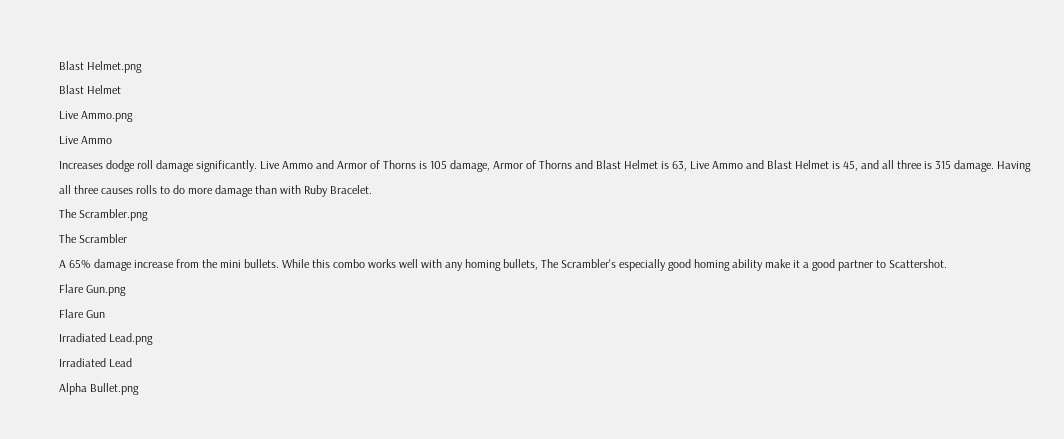Blast Helmet.png
Blast Helmet
Live Ammo.png
Live Ammo
Increases dodge roll damage significantly. Live Ammo and Armor of Thorns is 105 damage, Armor of Thorns and Blast Helmet is 63, Live Ammo and Blast Helmet is 45, and all three is 315 damage. Having all three causes rolls to do more damage than with Ruby Bracelet.
The Scrambler.png
The Scrambler
A 65% damage increase from the mini bullets. While this combo works well with any homing bullets, The Scrambler's especially good homing ability make it a good partner to Scattershot.
Flare Gun.png
Flare Gun
Irradiated Lead.png
Irradiated Lead
Alpha Bullet.png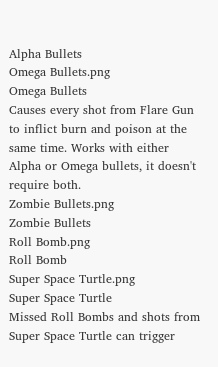Alpha Bullets
Omega Bullets.png
Omega Bullets
Causes every shot from Flare Gun to inflict burn and poison at the same time. Works with either Alpha or Omega bullets, it doesn't require both.
Zombie Bullets.png
Zombie Bullets
Roll Bomb.png
Roll Bomb
Super Space Turtle.png
Super Space Turtle
Missed Roll Bombs and shots from Super Space Turtle can trigger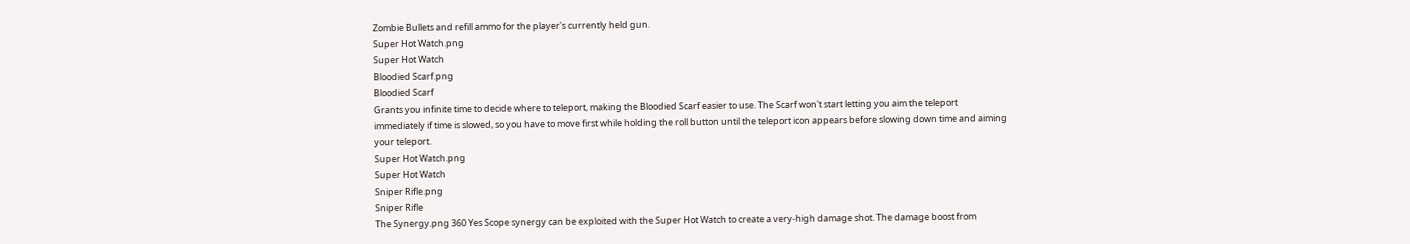Zombie Bullets and refill ammo for the player's currently held gun.
Super Hot Watch.png
Super Hot Watch
Bloodied Scarf.png
Bloodied Scarf
Grants you infinite time to decide where to teleport, making the Bloodied Scarf easier to use. The Scarf won't start letting you aim the teleport immediately if time is slowed, so you have to move first while holding the roll button until the teleport icon appears before slowing down time and aiming your teleport.
Super Hot Watch.png
Super Hot Watch
Sniper Rifle.png
Sniper Rifle
The Synergy.png 360 Yes Scope synergy can be exploited with the Super Hot Watch to create a very-high damage shot. The damage boost from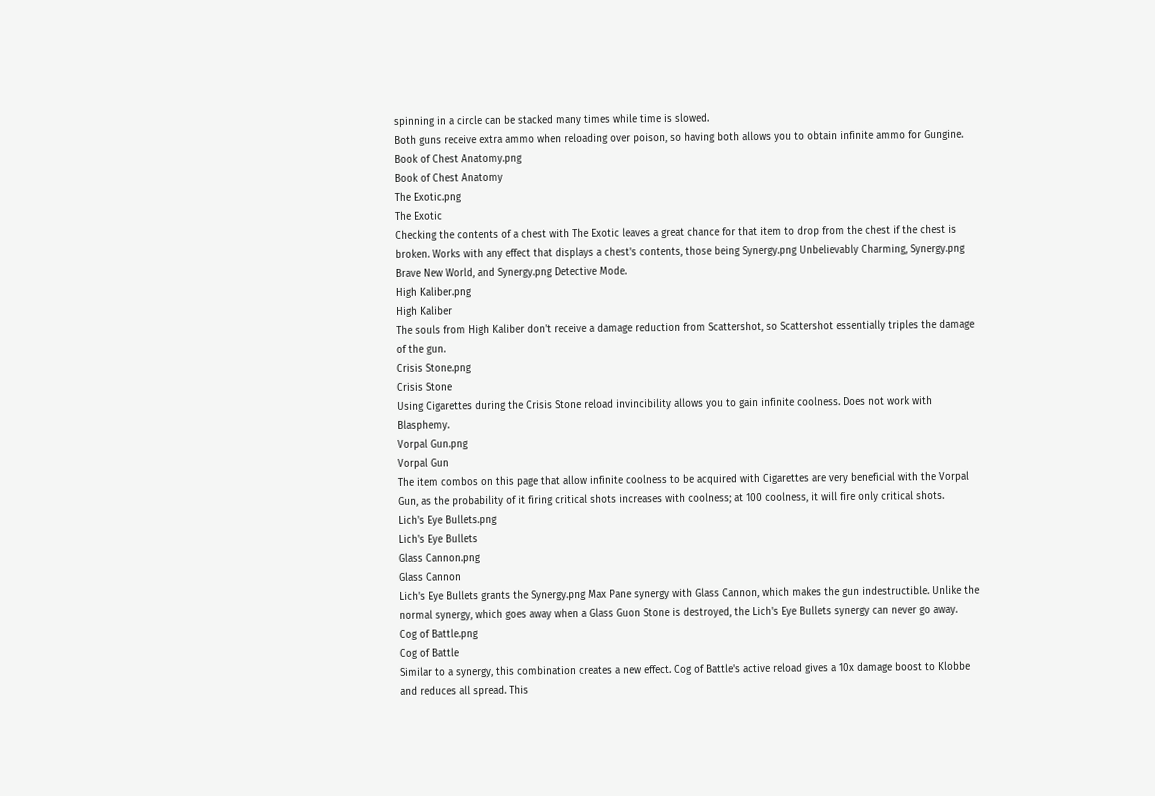spinning in a circle can be stacked many times while time is slowed.
Both guns receive extra ammo when reloading over poison, so having both allows you to obtain infinite ammo for Gungine.
Book of Chest Anatomy.png
Book of Chest Anatomy
The Exotic.png
The Exotic
Checking the contents of a chest with The Exotic leaves a great chance for that item to drop from the chest if the chest is broken. Works with any effect that displays a chest's contents, those being Synergy.png Unbelievably Charming, Synergy.png Brave New World, and Synergy.png Detective Mode.
High Kaliber.png
High Kaliber
The souls from High Kaliber don't receive a damage reduction from Scattershot, so Scattershot essentially triples the damage of the gun.
Crisis Stone.png
Crisis Stone
Using Cigarettes during the Crisis Stone reload invincibility allows you to gain infinite coolness. Does not work with Blasphemy.
Vorpal Gun.png
Vorpal Gun
The item combos on this page that allow infinite coolness to be acquired with Cigarettes are very beneficial with the Vorpal Gun, as the probability of it firing critical shots increases with coolness; at 100 coolness, it will fire only critical shots.
Lich's Eye Bullets.png
Lich's Eye Bullets
Glass Cannon.png
Glass Cannon
Lich's Eye Bullets grants the Synergy.png Max Pane synergy with Glass Cannon, which makes the gun indestructible. Unlike the normal synergy, which goes away when a Glass Guon Stone is destroyed, the Lich's Eye Bullets synergy can never go away.
Cog of Battle.png
Cog of Battle
Similar to a synergy, this combination creates a new effect. Cog of Battle's active reload gives a 10x damage boost to Klobbe and reduces all spread. This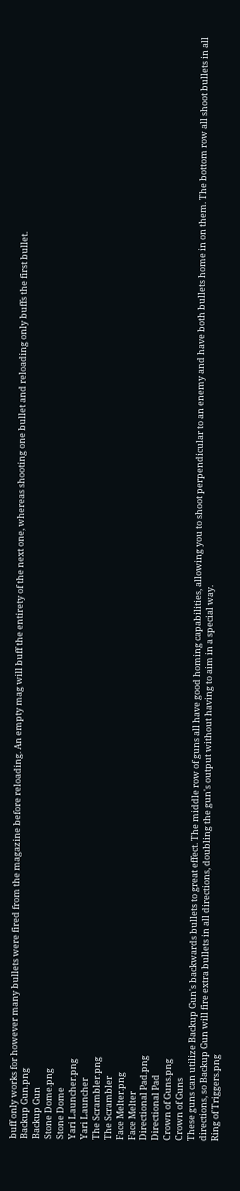buff only works for however many bullets were fired from the magazine before reloading. An empty mag will buff the entirety of the next one, whereas shooting one bullet and reloading only buffs the first bullet.
Backup Gun.png
Backup Gun
Stone Dome.png
Stone Dome
Yari Launcher.png
Yari Launcher
The Scrambler.png
The Scrambler
Face Melter.png
Face Melter
Directional Pad.png
Directional Pad
Crown of Guns.png
Crown of Guns
These guns can utilize Backup Gun's backwards bullets to great effect. The middle row of guns all have good homing capabilities, allowing you to shoot perpendicular to an enemy and have both bullets home in on them. The bottom row all shoot bullets in all directions, so Backup Gun will fire extra bullets in all directions, doubling the gun's output without having to aim in a special way.
Ring of Triggers.png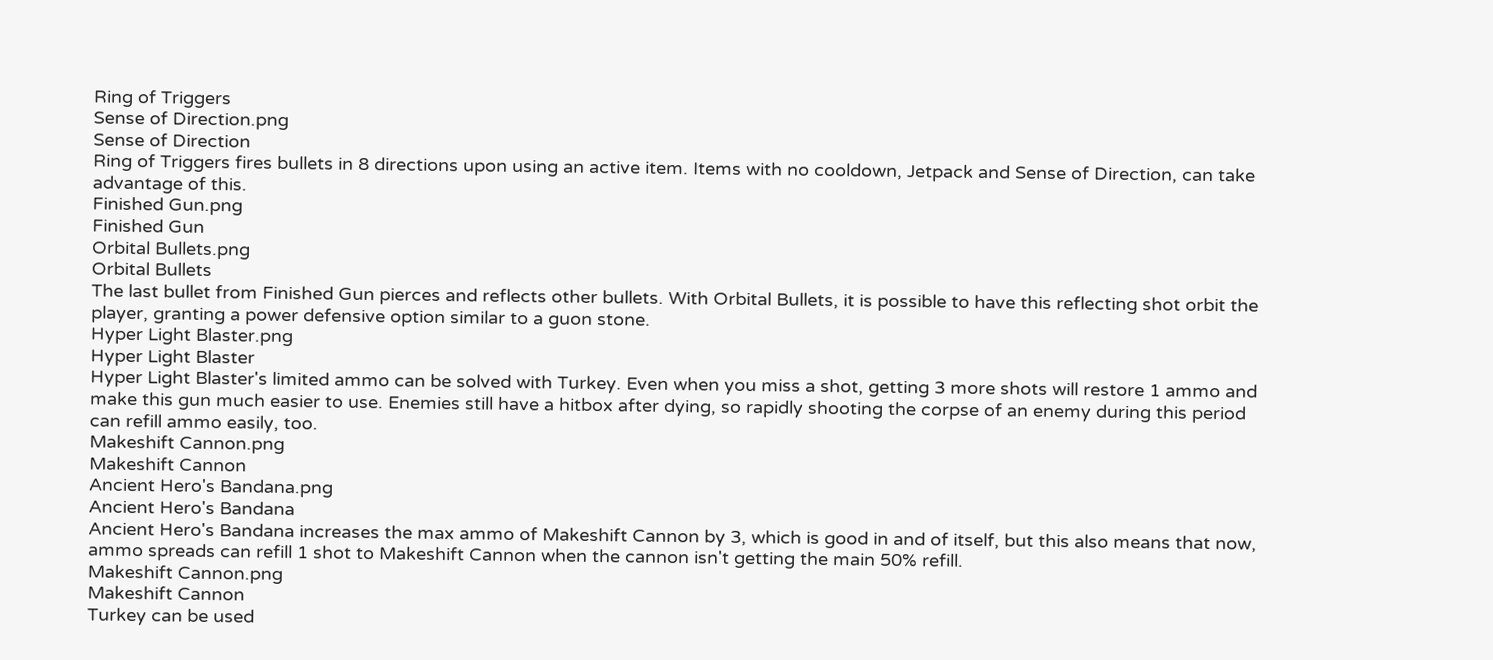Ring of Triggers
Sense of Direction.png
Sense of Direction
Ring of Triggers fires bullets in 8 directions upon using an active item. Items with no cooldown, Jetpack and Sense of Direction, can take advantage of this.
Finished Gun.png
Finished Gun
Orbital Bullets.png
Orbital Bullets
The last bullet from Finished Gun pierces and reflects other bullets. With Orbital Bullets, it is possible to have this reflecting shot orbit the player, granting a power defensive option similar to a guon stone.
Hyper Light Blaster.png
Hyper Light Blaster
Hyper Light Blaster's limited ammo can be solved with Turkey. Even when you miss a shot, getting 3 more shots will restore 1 ammo and make this gun much easier to use. Enemies still have a hitbox after dying, so rapidly shooting the corpse of an enemy during this period can refill ammo easily, too.
Makeshift Cannon.png
Makeshift Cannon
Ancient Hero's Bandana.png
Ancient Hero's Bandana
Ancient Hero's Bandana increases the max ammo of Makeshift Cannon by 3, which is good in and of itself, but this also means that now, ammo spreads can refill 1 shot to Makeshift Cannon when the cannon isn't getting the main 50% refill.
Makeshift Cannon.png
Makeshift Cannon
Turkey can be used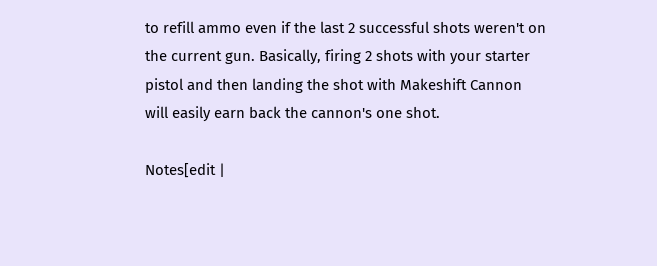to refill ammo even if the last 2 successful shots weren't on the current gun. Basically, firing 2 shots with your starter pistol and then landing the shot with Makeshift Cannon will easily earn back the cannon's one shot.

Notes[edit |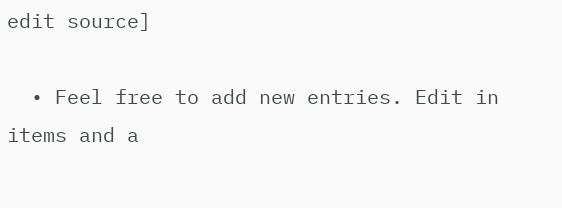edit source]

  • Feel free to add new entries. Edit in items and a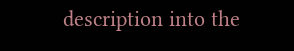description into the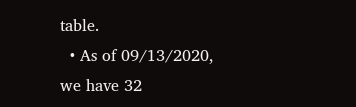table.
  • As of 09/13/2020, we have 32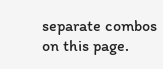separate combos on this page.